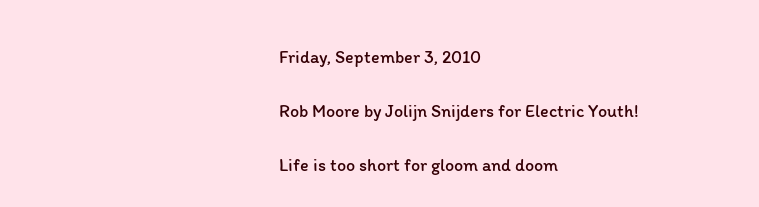Friday, September 3, 2010

Rob Moore by Jolijn Snijders for Electric Youth!

Life is too short for gloom and doom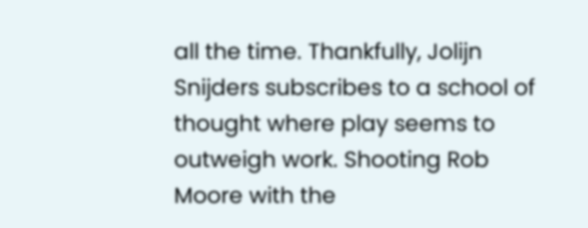all the time. Thankfully, Jolijn Snijders subscribes to a school of thought where play seems to outweigh work. Shooting Rob Moore with the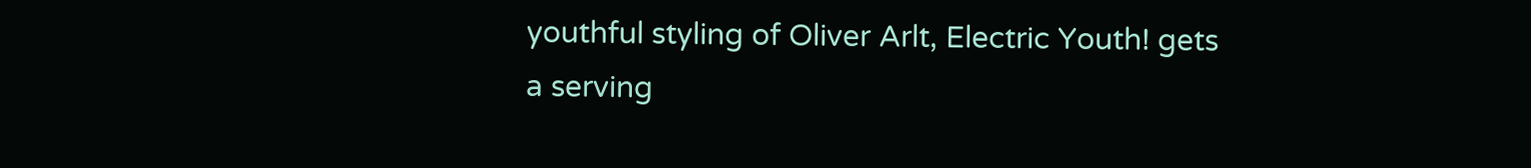youthful styling of Oliver Arlt, Electric Youth! gets a serving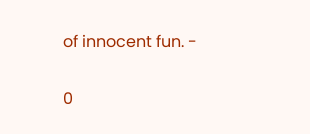of innocent fun. -

0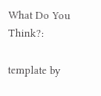What Do You Think?:

template by